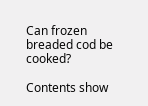Can frozen breaded cod be cooked?

Contents show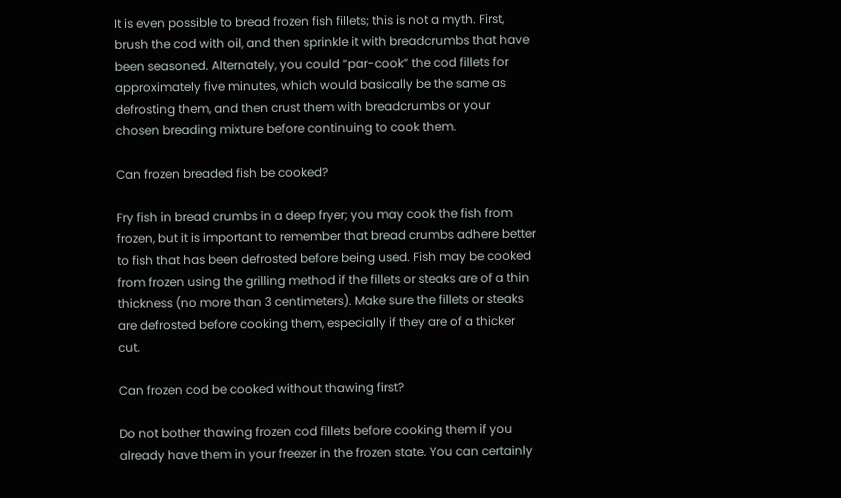It is even possible to bread frozen fish fillets; this is not a myth. First, brush the cod with oil, and then sprinkle it with breadcrumbs that have been seasoned. Alternately, you could “par-cook” the cod fillets for approximately five minutes, which would basically be the same as defrosting them, and then crust them with breadcrumbs or your chosen breading mixture before continuing to cook them.

Can frozen breaded fish be cooked?

Fry fish in bread crumbs in a deep fryer; you may cook the fish from frozen, but it is important to remember that bread crumbs adhere better to fish that has been defrosted before being used. Fish may be cooked from frozen using the grilling method if the fillets or steaks are of a thin thickness (no more than 3 centimeters). Make sure the fillets or steaks are defrosted before cooking them, especially if they are of a thicker cut.

Can frozen cod be cooked without thawing first?

Do not bother thawing frozen cod fillets before cooking them if you already have them in your freezer in the frozen state. You can certainly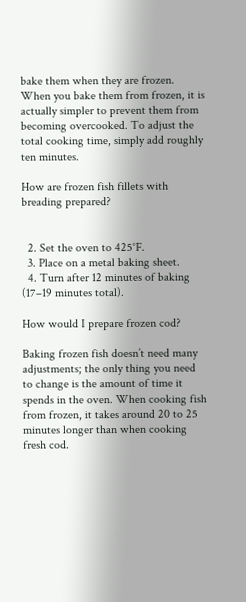bake them when they are frozen. When you bake them from frozen, it is actually simpler to prevent them from becoming overcooked. To adjust the total cooking time, simply add roughly ten minutes.

How are frozen fish fillets with breading prepared?


  2. Set the oven to 425°F.
  3. Place on a metal baking sheet.
  4. Turn after 12 minutes of baking (17–19 minutes total).

How would I prepare frozen cod?

Baking frozen fish doesn’t need many adjustments; the only thing you need to change is the amount of time it spends in the oven. When cooking fish from frozen, it takes around 20 to 25 minutes longer than when cooking fresh cod.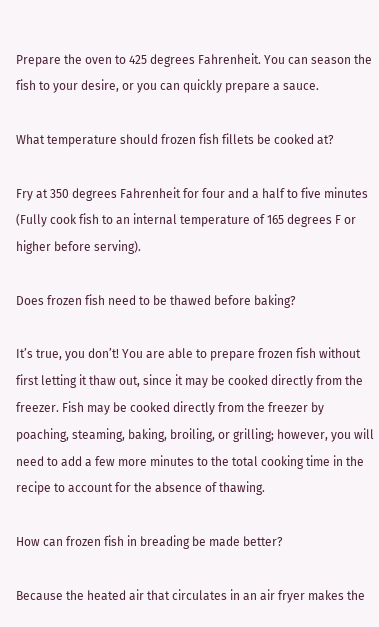Prepare the oven to 425 degrees Fahrenheit. You can season the fish to your desire, or you can quickly prepare a sauce.

What temperature should frozen fish fillets be cooked at?

Fry at 350 degrees Fahrenheit for four and a half to five minutes (Fully cook fish to an internal temperature of 165 degrees F or higher before serving).

Does frozen fish need to be thawed before baking?

It’s true, you don’t! You are able to prepare frozen fish without first letting it thaw out, since it may be cooked directly from the freezer. Fish may be cooked directly from the freezer by poaching, steaming, baking, broiling, or grilling; however, you will need to add a few more minutes to the total cooking time in the recipe to account for the absence of thawing.

How can frozen fish in breading be made better?

Because the heated air that circulates in an air fryer makes the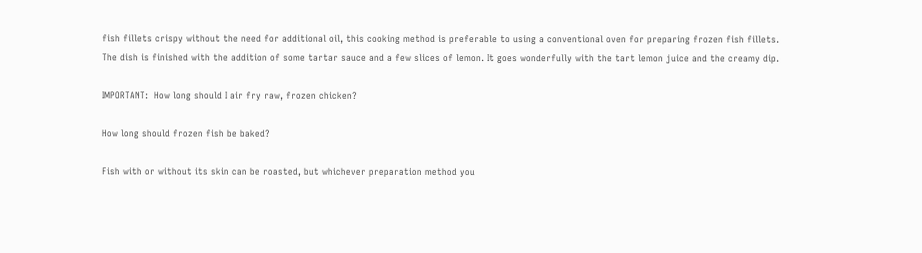fish fillets crispy without the need for additional oil, this cooking method is preferable to using a conventional oven for preparing frozen fish fillets. The dish is finished with the addition of some tartar sauce and a few slices of lemon. It goes wonderfully with the tart lemon juice and the creamy dip.

IMPORTANT:  How long should I air fry raw, frozen chicken?

How long should frozen fish be baked?

Fish with or without its skin can be roasted, but whichever preparation method you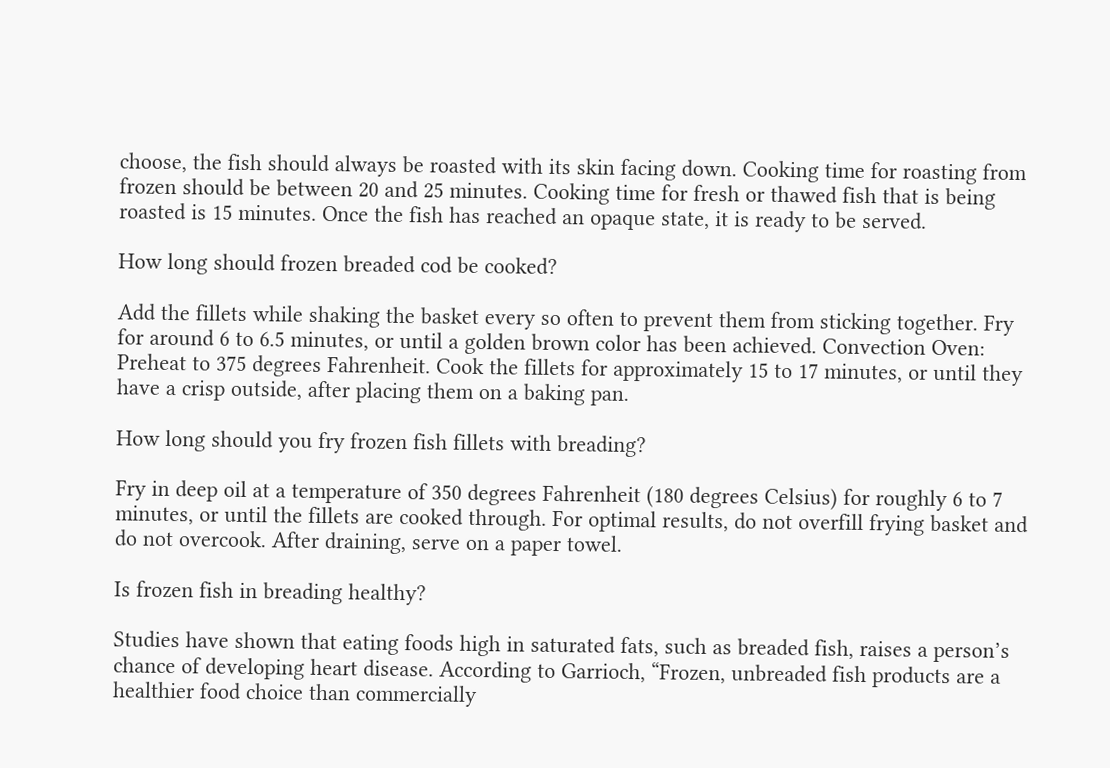choose, the fish should always be roasted with its skin facing down. Cooking time for roasting from frozen should be between 20 and 25 minutes. Cooking time for fresh or thawed fish that is being roasted is 15 minutes. Once the fish has reached an opaque state, it is ready to be served.

How long should frozen breaded cod be cooked?

Add the fillets while shaking the basket every so often to prevent them from sticking together. Fry for around 6 to 6.5 minutes, or until a golden brown color has been achieved. Convection Oven: Preheat to 375 degrees Fahrenheit. Cook the fillets for approximately 15 to 17 minutes, or until they have a crisp outside, after placing them on a baking pan.

How long should you fry frozen fish fillets with breading?

Fry in deep oil at a temperature of 350 degrees Fahrenheit (180 degrees Celsius) for roughly 6 to 7 minutes, or until the fillets are cooked through. For optimal results, do not overfill frying basket and do not overcook. After draining, serve on a paper towel.

Is frozen fish in breading healthy?

Studies have shown that eating foods high in saturated fats, such as breaded fish, raises a person’s chance of developing heart disease. According to Garrioch, “Frozen, unbreaded fish products are a healthier food choice than commercially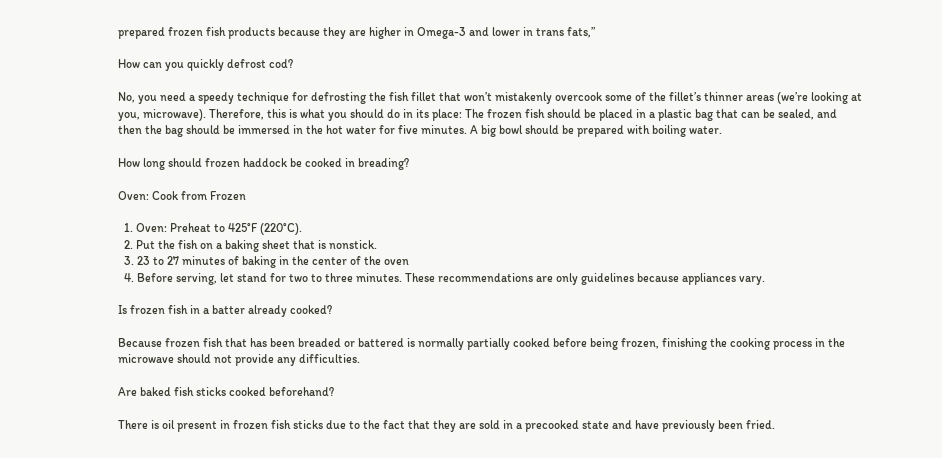prepared frozen fish products because they are higher in Omega-3 and lower in trans fats,”

How can you quickly defrost cod?

No, you need a speedy technique for defrosting the fish fillet that won’t mistakenly overcook some of the fillet’s thinner areas (we’re looking at you, microwave). Therefore, this is what you should do in its place: The frozen fish should be placed in a plastic bag that can be sealed, and then the bag should be immersed in the hot water for five minutes. A big bowl should be prepared with boiling water.

How long should frozen haddock be cooked in breading?

Oven: Cook from Frozen

  1. Oven: Preheat to 425°F (220°C).
  2. Put the fish on a baking sheet that is nonstick.
  3. 23 to 27 minutes of baking in the center of the oven
  4. Before serving, let stand for two to three minutes. These recommendations are only guidelines because appliances vary.

Is frozen fish in a batter already cooked?

Because frozen fish that has been breaded or battered is normally partially cooked before being frozen, finishing the cooking process in the microwave should not provide any difficulties.

Are baked fish sticks cooked beforehand?

There is oil present in frozen fish sticks due to the fact that they are sold in a precooked state and have previously been fried.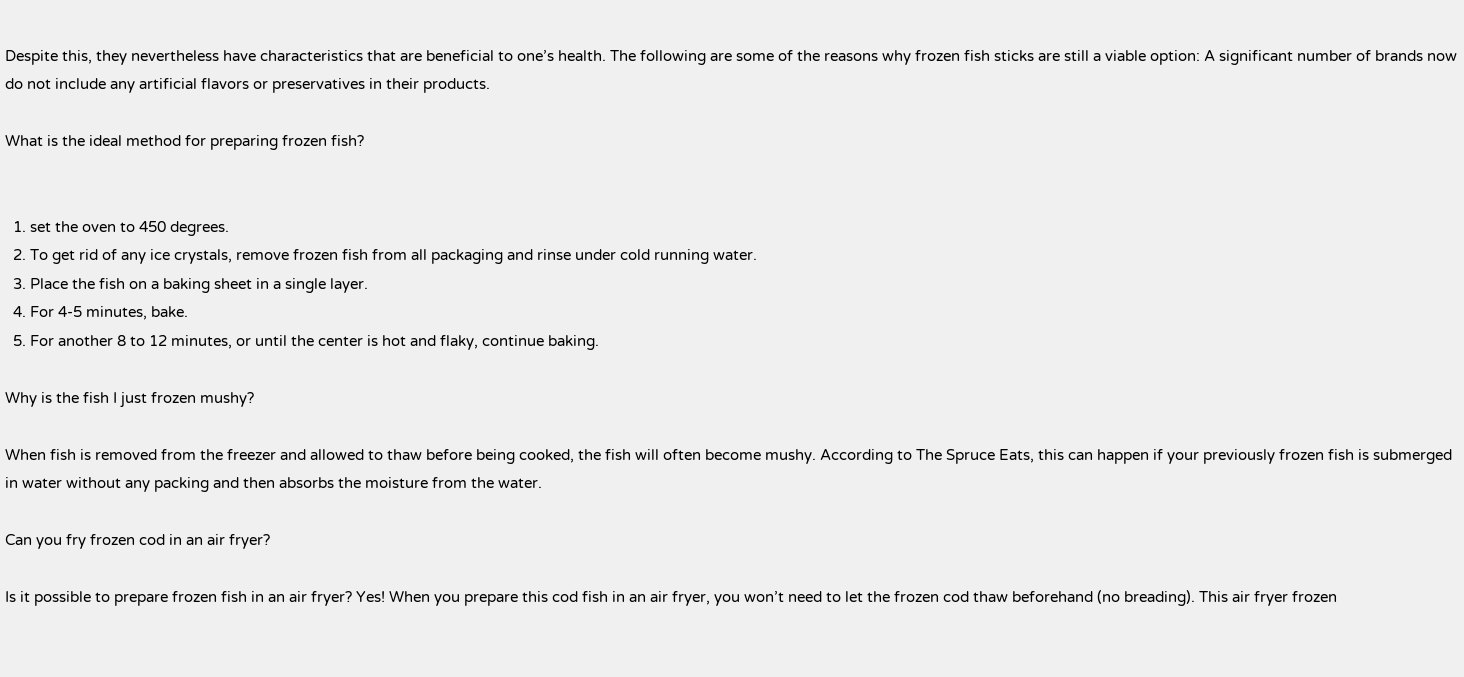Despite this, they nevertheless have characteristics that are beneficial to one’s health. The following are some of the reasons why frozen fish sticks are still a viable option: A significant number of brands now do not include any artificial flavors or preservatives in their products.

What is the ideal method for preparing frozen fish?


  1. set the oven to 450 degrees.
  2. To get rid of any ice crystals, remove frozen fish from all packaging and rinse under cold running water.
  3. Place the fish on a baking sheet in a single layer.
  4. For 4-5 minutes, bake.
  5. For another 8 to 12 minutes, or until the center is hot and flaky, continue baking.

Why is the fish I just frozen mushy?

When fish is removed from the freezer and allowed to thaw before being cooked, the fish will often become mushy. According to The Spruce Eats, this can happen if your previously frozen fish is submerged in water without any packing and then absorbs the moisture from the water.

Can you fry frozen cod in an air fryer?

Is it possible to prepare frozen fish in an air fryer? Yes! When you prepare this cod fish in an air fryer, you won’t need to let the frozen cod thaw beforehand (no breading). This air fryer frozen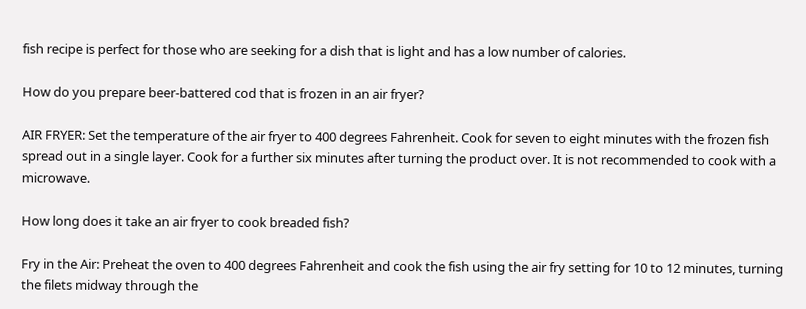fish recipe is perfect for those who are seeking for a dish that is light and has a low number of calories.

How do you prepare beer-battered cod that is frozen in an air fryer?

AIR FRYER: Set the temperature of the air fryer to 400 degrees Fahrenheit. Cook for seven to eight minutes with the frozen fish spread out in a single layer. Cook for a further six minutes after turning the product over. It is not recommended to cook with a microwave.

How long does it take an air fryer to cook breaded fish?

Fry in the Air: Preheat the oven to 400 degrees Fahrenheit and cook the fish using the air fry setting for 10 to 12 minutes, turning the filets midway through the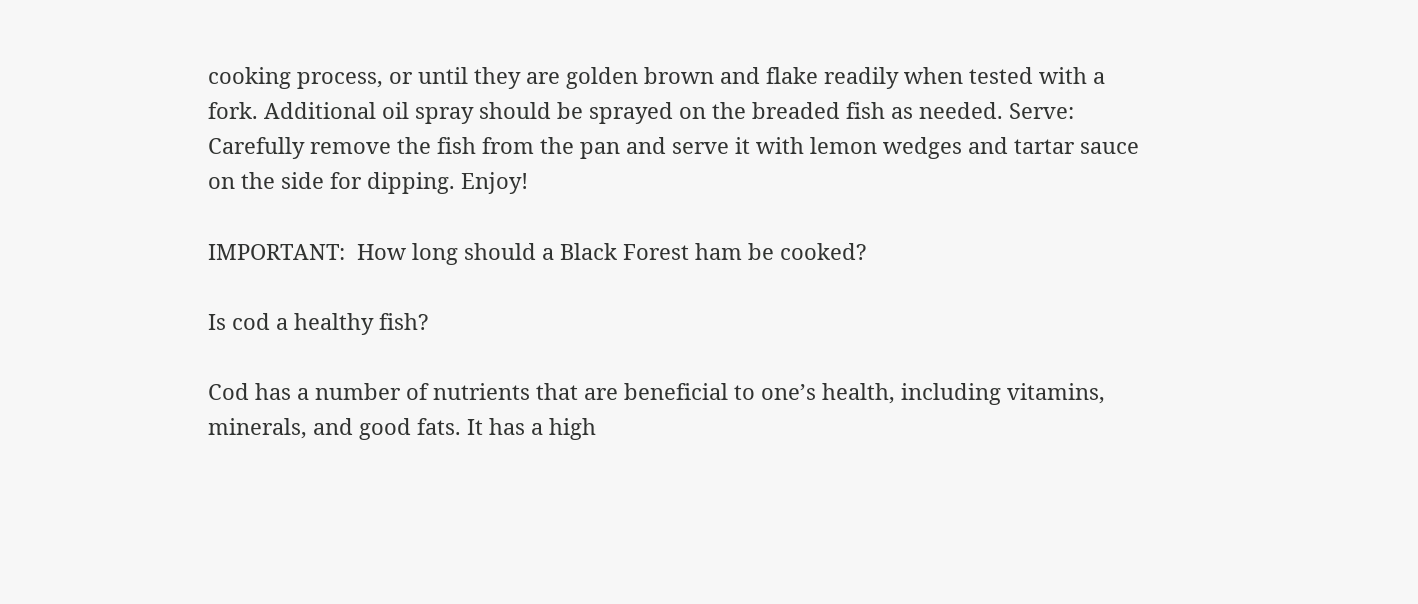cooking process, or until they are golden brown and flake readily when tested with a fork. Additional oil spray should be sprayed on the breaded fish as needed. Serve: Carefully remove the fish from the pan and serve it with lemon wedges and tartar sauce on the side for dipping. Enjoy!

IMPORTANT:  How long should a Black Forest ham be cooked?

Is cod a healthy fish?

Cod has a number of nutrients that are beneficial to one’s health, including vitamins, minerals, and good fats. It has a high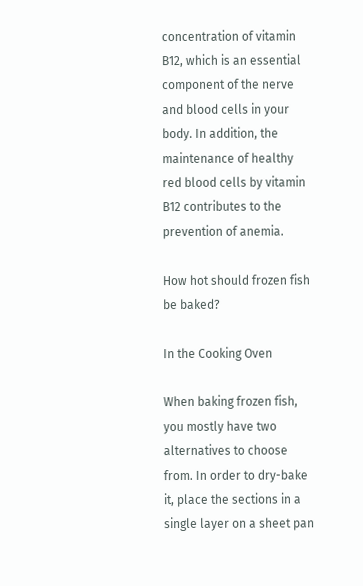concentration of vitamin B12, which is an essential component of the nerve and blood cells in your body. In addition, the maintenance of healthy red blood cells by vitamin B12 contributes to the prevention of anemia.

How hot should frozen fish be baked?

In the Cooking Oven

When baking frozen fish, you mostly have two alternatives to choose from. In order to dry-bake it, place the sections in a single layer on a sheet pan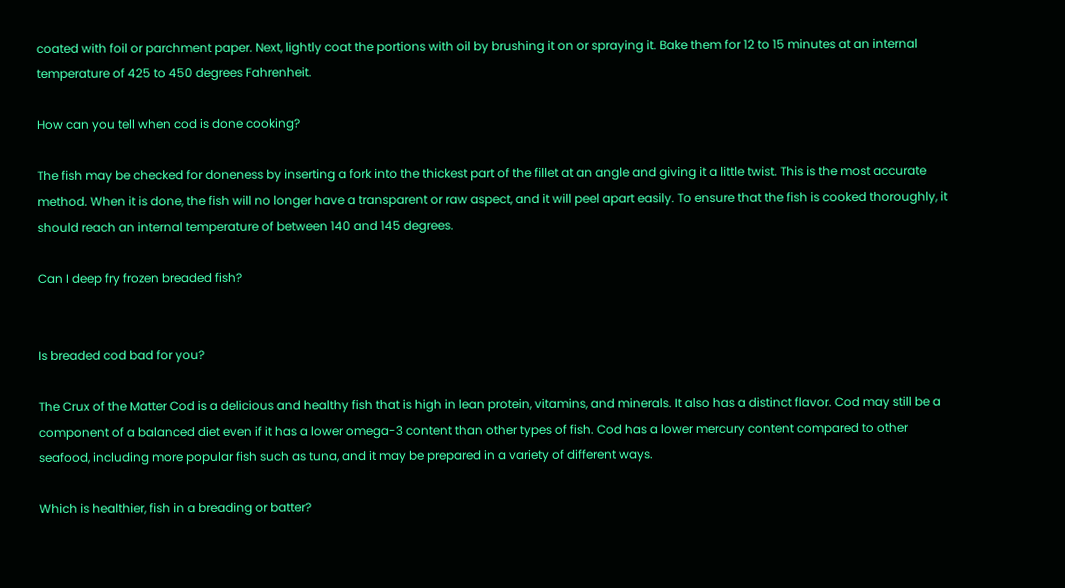coated with foil or parchment paper. Next, lightly coat the portions with oil by brushing it on or spraying it. Bake them for 12 to 15 minutes at an internal temperature of 425 to 450 degrees Fahrenheit.

How can you tell when cod is done cooking?

The fish may be checked for doneness by inserting a fork into the thickest part of the fillet at an angle and giving it a little twist. This is the most accurate method. When it is done, the fish will no longer have a transparent or raw aspect, and it will peel apart easily. To ensure that the fish is cooked thoroughly, it should reach an internal temperature of between 140 and 145 degrees.

Can I deep fry frozen breaded fish?


Is breaded cod bad for you?

The Crux of the Matter Cod is a delicious and healthy fish that is high in lean protein, vitamins, and minerals. It also has a distinct flavor. Cod may still be a component of a balanced diet even if it has a lower omega-3 content than other types of fish. Cod has a lower mercury content compared to other seafood, including more popular fish such as tuna, and it may be prepared in a variety of different ways.

Which is healthier, fish in a breading or batter?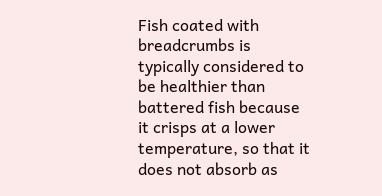Fish coated with breadcrumbs is typically considered to be healthier than battered fish because it crisps at a lower temperature, so that it does not absorb as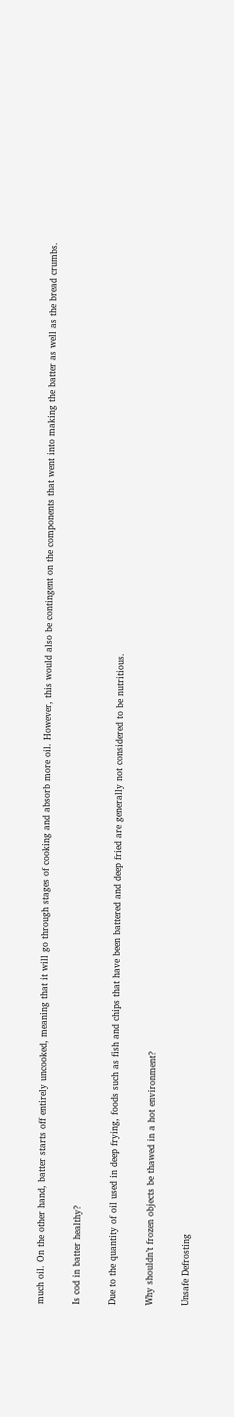much oil. On the other hand, batter starts off entirely uncooked, meaning that it will go through stages of cooking and absorb more oil. However, this would also be contingent on the components that went into making the batter as well as the bread crumbs.

Is cod in batter healthy?

Due to the quantity of oil used in deep frying, foods such as fish and chips that have been battered and deep fried are generally not considered to be nutritious.

Why shouldn’t frozen objects be thawed in a hot environment?

Unsafe Defrosting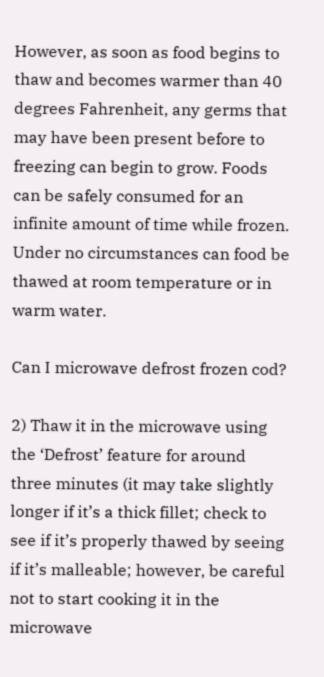However, as soon as food begins to thaw and becomes warmer than 40 degrees Fahrenheit, any germs that may have been present before to freezing can begin to grow. Foods can be safely consumed for an infinite amount of time while frozen. Under no circumstances can food be thawed at room temperature or in warm water.

Can I microwave defrost frozen cod?

2) Thaw it in the microwave using the ‘Defrost’ feature for around three minutes (it may take slightly longer if it’s a thick fillet; check to see if it’s properly thawed by seeing if it’s malleable; however, be careful not to start cooking it in the microwave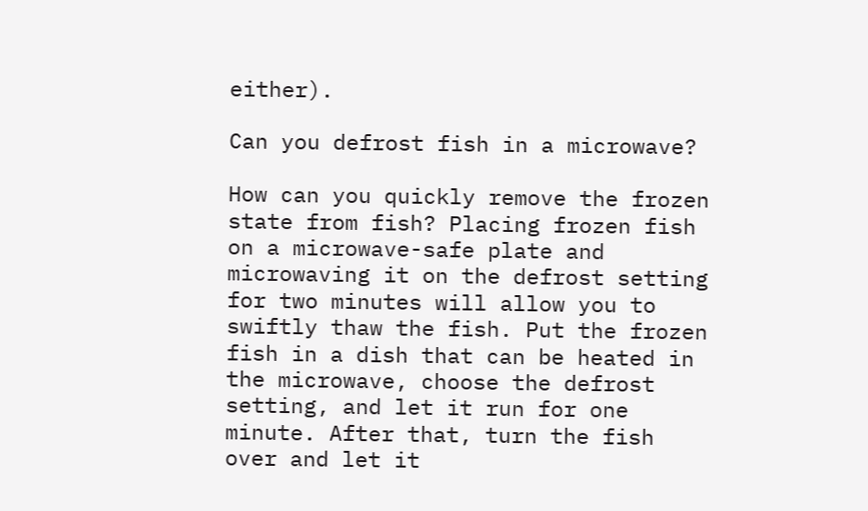either).

Can you defrost fish in a microwave?

How can you quickly remove the frozen state from fish? Placing frozen fish on a microwave-safe plate and microwaving it on the defrost setting for two minutes will allow you to swiftly thaw the fish. Put the frozen fish in a dish that can be heated in the microwave, choose the defrost setting, and let it run for one minute. After that, turn the fish over and let it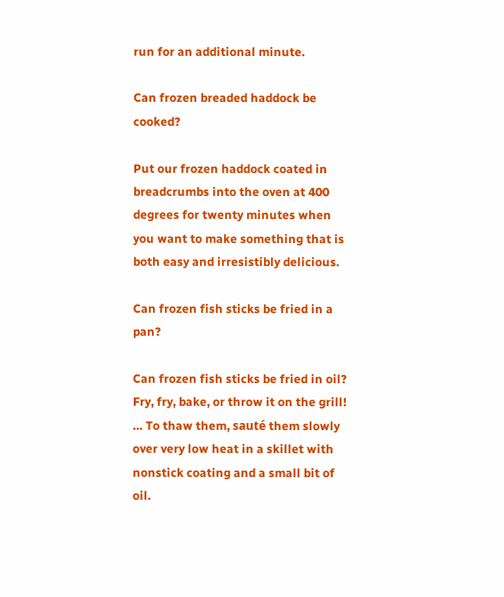run for an additional minute.

Can frozen breaded haddock be cooked?

Put our frozen haddock coated in breadcrumbs into the oven at 400 degrees for twenty minutes when you want to make something that is both easy and irresistibly delicious.

Can frozen fish sticks be fried in a pan?

Can frozen fish sticks be fried in oil? Fry, fry, bake, or throw it on the grill! … To thaw them, sauté them slowly over very low heat in a skillet with nonstick coating and a small bit of oil.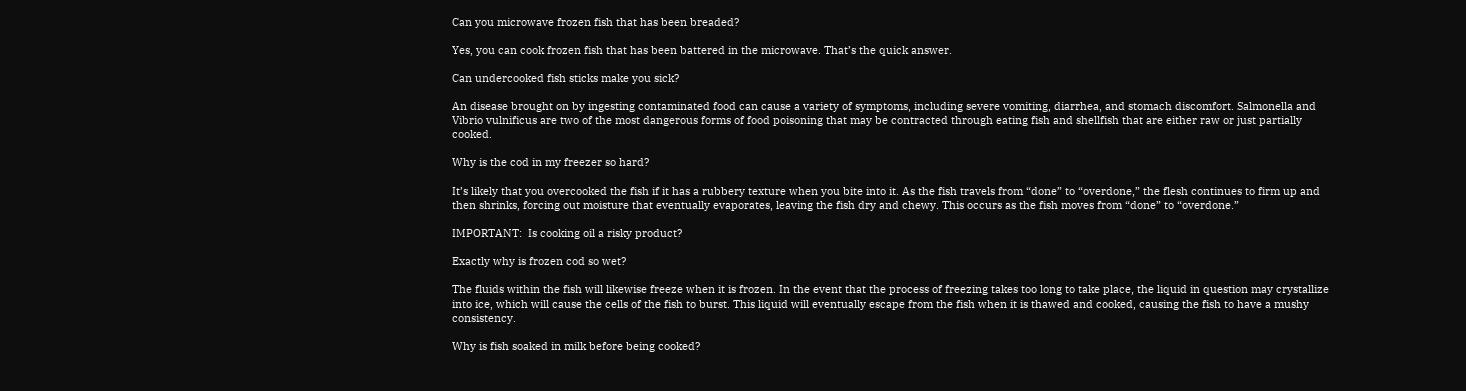Can you microwave frozen fish that has been breaded?

Yes, you can cook frozen fish that has been battered in the microwave. That’s the quick answer.

Can undercooked fish sticks make you sick?

An disease brought on by ingesting contaminated food can cause a variety of symptoms, including severe vomiting, diarrhea, and stomach discomfort. Salmonella and Vibrio vulnificus are two of the most dangerous forms of food poisoning that may be contracted through eating fish and shellfish that are either raw or just partially cooked.

Why is the cod in my freezer so hard?

It’s likely that you overcooked the fish if it has a rubbery texture when you bite into it. As the fish travels from “done” to “overdone,” the flesh continues to firm up and then shrinks, forcing out moisture that eventually evaporates, leaving the fish dry and chewy. This occurs as the fish moves from “done” to “overdone.”

IMPORTANT:  Is cooking oil a risky product?

Exactly why is frozen cod so wet?

The fluids within the fish will likewise freeze when it is frozen. In the event that the process of freezing takes too long to take place, the liquid in question may crystallize into ice, which will cause the cells of the fish to burst. This liquid will eventually escape from the fish when it is thawed and cooked, causing the fish to have a mushy consistency.

Why is fish soaked in milk before being cooked?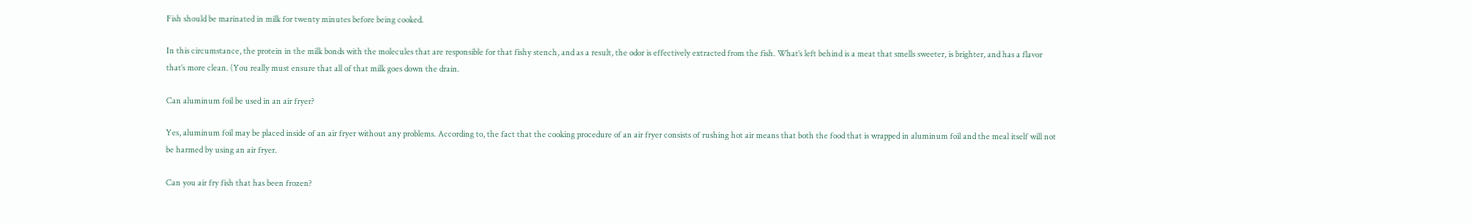Fish should be marinated in milk for twenty minutes before being cooked.

In this circumstance, the protein in the milk bonds with the molecules that are responsible for that fishy stench, and as a result, the odor is effectively extracted from the fish. What’s left behind is a meat that smells sweeter, is brighter, and has a flavor that’s more clean. (You really must ensure that all of that milk goes down the drain.

Can aluminum foil be used in an air fryer?

Yes, aluminum foil may be placed inside of an air fryer without any problems. According to, the fact that the cooking procedure of an air fryer consists of rushing hot air means that both the food that is wrapped in aluminum foil and the meal itself will not be harmed by using an air fryer.

Can you air fry fish that has been frozen?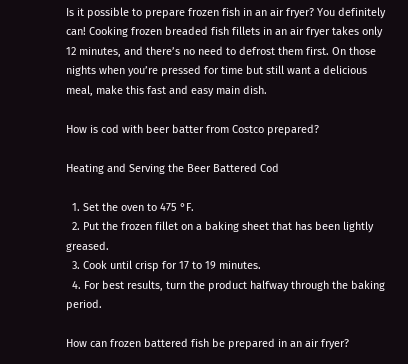Is it possible to prepare frozen fish in an air fryer? You definitely can! Cooking frozen breaded fish fillets in an air fryer takes only 12 minutes, and there’s no need to defrost them first. On those nights when you’re pressed for time but still want a delicious meal, make this fast and easy main dish.

How is cod with beer batter from Costco prepared?

Heating and Serving the Beer Battered Cod

  1. Set the oven to 475 °F.
  2. Put the frozen fillet on a baking sheet that has been lightly greased.
  3. Cook until crisp for 17 to 19 minutes.
  4. For best results, turn the product halfway through the baking period.

How can frozen battered fish be prepared in an air fryer?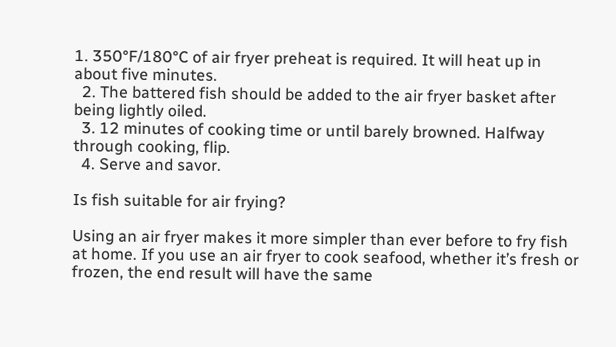1. 350°F/180°C of air fryer preheat is required. It will heat up in about five minutes.
  2. The battered fish should be added to the air fryer basket after being lightly oiled.
  3. 12 minutes of cooking time or until barely browned. Halfway through cooking, flip.
  4. Serve and savor.

Is fish suitable for air frying?

Using an air fryer makes it more simpler than ever before to fry fish at home. If you use an air fryer to cook seafood, whether it’s fresh or frozen, the end result will have the same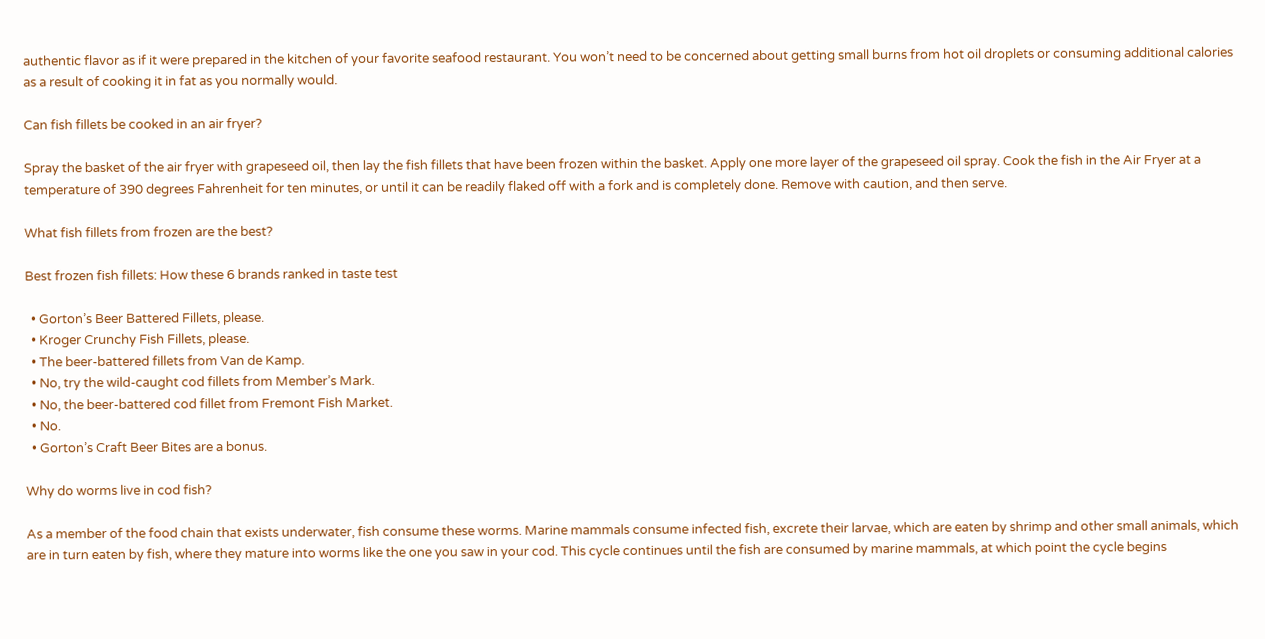authentic flavor as if it were prepared in the kitchen of your favorite seafood restaurant. You won’t need to be concerned about getting small burns from hot oil droplets or consuming additional calories as a result of cooking it in fat as you normally would.

Can fish fillets be cooked in an air fryer?

Spray the basket of the air fryer with grapeseed oil, then lay the fish fillets that have been frozen within the basket. Apply one more layer of the grapeseed oil spray. Cook the fish in the Air Fryer at a temperature of 390 degrees Fahrenheit for ten minutes, or until it can be readily flaked off with a fork and is completely done. Remove with caution, and then serve.

What fish fillets from frozen are the best?

Best frozen fish fillets: How these 6 brands ranked in taste test

  • Gorton’s Beer Battered Fillets, please.
  • Kroger Crunchy Fish Fillets, please.
  • The beer-battered fillets from Van de Kamp.
  • No, try the wild-caught cod fillets from Member’s Mark.
  • No, the beer-battered cod fillet from Fremont Fish Market.
  • No.
  • Gorton’s Craft Beer Bites are a bonus.

Why do worms live in cod fish?

As a member of the food chain that exists underwater, fish consume these worms. Marine mammals consume infected fish, excrete their larvae, which are eaten by shrimp and other small animals, which are in turn eaten by fish, where they mature into worms like the one you saw in your cod. This cycle continues until the fish are consumed by marine mammals, at which point the cycle begins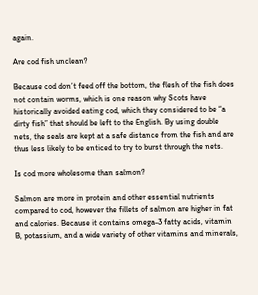again.

Are cod fish unclean?

Because cod don’t feed off the bottom, the flesh of the fish does not contain worms, which is one reason why Scots have historically avoided eating cod, which they considered to be “a dirty fish” that should be left to the English. By using double nets, the seals are kept at a safe distance from the fish and are thus less likely to be enticed to try to burst through the nets.

Is cod more wholesome than salmon?

Salmon are more in protein and other essential nutrients compared to cod, however the fillets of salmon are higher in fat and calories. Because it contains omega-3 fatty acids, vitamin B, potassium, and a wide variety of other vitamins and minerals,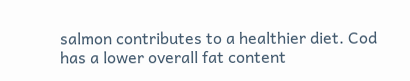salmon contributes to a healthier diet. Cod has a lower overall fat content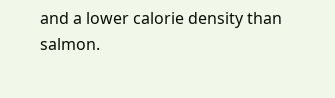and a lower calorie density than salmon.